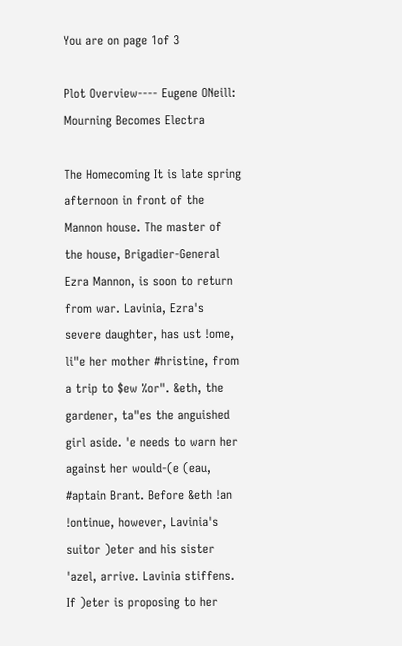You are on page 1of 3

Plot Overview---- Eugene ONeill: Mourning Becomes Electra

The Homecoming It is late spring afternoon in front of the Mannon house. The master of the house, Brigadier-General Ezra Mannon, is soon to return from war. Lavinia, Ezra's severe daughter, has ust !ome, li"e her mother #hristine, from a trip to $ew %or". &eth, the gardener, ta"es the anguished girl aside. 'e needs to warn her against her would-(e (eau, #aptain Brant. Before &eth !an !ontinue, however, Lavinia's suitor )eter and his sister 'azel, arrive. Lavinia stiffens. If )eter is proposing to her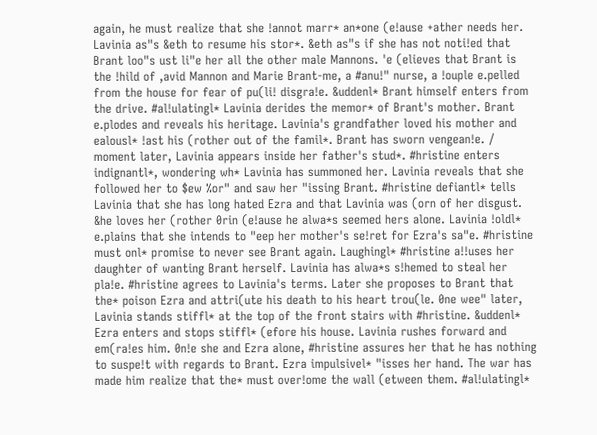again, he must realize that she !annot marr* an*one (e!ause +ather needs her. Lavinia as"s &eth to resume his stor*. &eth as"s if she has not noti!ed that Brant loo"s ust li"e her all the other male Mannons. 'e (elieves that Brant is the !hild of ,avid Mannon and Marie Brant-me, a #anu!" nurse, a !ouple e.pelled from the house for fear of pu(li! disgra!e. &uddenl* Brant himself enters from the drive. #al!ulatingl* Lavinia derides the memor* of Brant's mother. Brant e.plodes and reveals his heritage. Lavinia's grandfather loved his mother and ealousl* !ast his (rother out of the famil*. Brant has sworn vengean!e. / moment later, Lavinia appears inside her father's stud*. #hristine enters indignantl*, wondering wh* Lavinia has summoned her. Lavinia reveals that she followed her to $ew %or" and saw her "issing Brant. #hristine defiantl* tells Lavinia that she has long hated Ezra and that Lavinia was (orn of her disgust. &he loves her (rother 0rin (e!ause he alwa*s seemed hers alone. Lavinia !oldl* e.plains that she intends to "eep her mother's se!ret for Ezra's sa"e. #hristine must onl* promise to never see Brant again. Laughingl* #hristine a!!uses her daughter of wanting Brant herself. Lavinia has alwa*s s!hemed to steal her pla!e. #hristine agrees to Lavinia's terms. Later she proposes to Brant that the* poison Ezra and attri(ute his death to his heart trou(le. 0ne wee" later, Lavinia stands stiffl* at the top of the front stairs with #hristine. &uddenl* Ezra enters and stops stiffl* (efore his house. Lavinia rushes forward and em(ra!es him. 0n!e she and Ezra alone, #hristine assures her that he has nothing to suspe!t with regards to Brant. Ezra impulsivel* "isses her hand. The war has made him realize that the* must over!ome the wall (etween them. #al!ulatingl*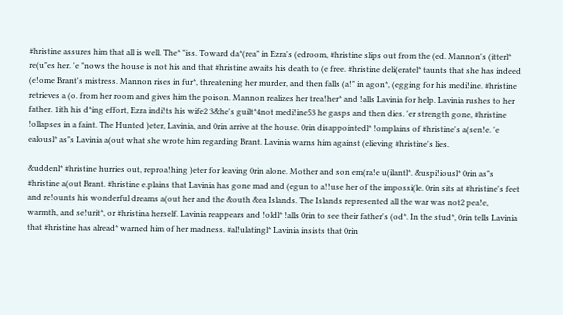#hristine assures him that all is well. The* "iss. Toward da*(rea" in Ezra's (edroom, #hristine slips out from the (ed. Mannon's (itterl* re(u"es her. 'e "nows the house is not his and that #hristine awaits his death to (e free. #hristine deli(eratel* taunts that she has indeed (e!ome Brant's mistress. Mannon rises in fur*, threatening her murder, and then falls (a!" in agon*, (egging for his medi!ine. #hristine retrieves a (o. from her room and gives him the poison. Mannon realizes her trea!her* and !alls Lavinia for help. Lavinia rushes to her father. 1ith his d*ing effort, Ezra indi!ts his wife2 3&he's guilt*4not medi!ine53 he gasps and then dies. 'er strength gone, #hristine !ollapses in a faint. The Hunted )eter, Lavinia, and 0rin arrive at the house. 0rin disappointedl* !omplains of #hristine's a(sen!e. 'e ealousl* as"s Lavinia a(out what she wrote him regarding Brant. Lavinia warns him against (elieving #hristine's lies.

&uddenl* #hristine hurries out, reproa!hing )eter for leaving 0rin alone. Mother and son em(ra!e u(ilantl*. &uspi!iousl* 0rin as"s #hristine a(out Brant. #hristine e.plains that Lavinia has gone mad and (egun to a!!use her of the impossi(le. 0rin sits at #hristine's feet and re!ounts his wonderful dreams a(out her and the &outh &ea Islands. The Islands represented all the war was not2 pea!e, warmth, and se!urit*, or #hristina herself. Lavinia reappears and !oldl* !alls 0rin to see their father's (od*. In the stud*, 0rin tells Lavinia that #hristine has alread* warned him of her madness. #al!ulatingl* Lavinia insists that 0rin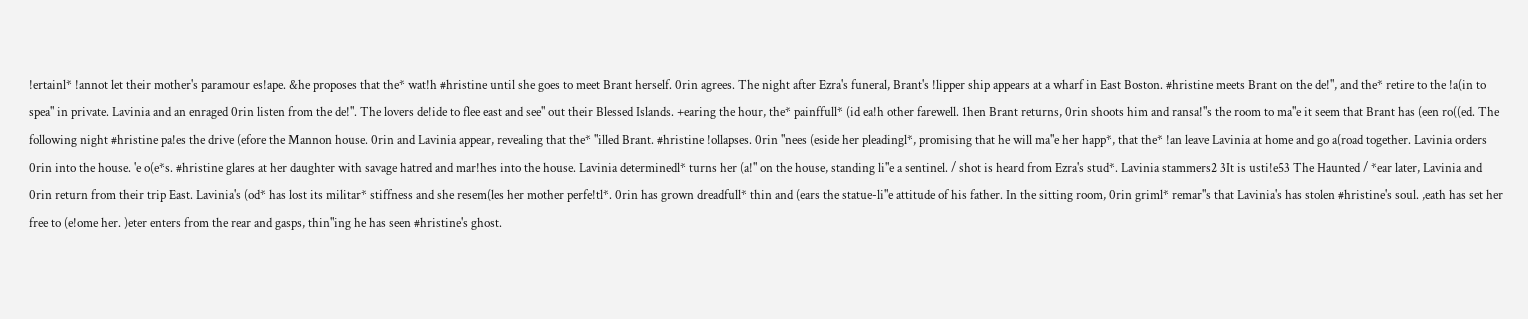!ertainl* !annot let their mother's paramour es!ape. &he proposes that the* wat!h #hristine until she goes to meet Brant herself. 0rin agrees. The night after Ezra's funeral, Brant's !lipper ship appears at a wharf in East Boston. #hristine meets Brant on the de!", and the* retire to the !a(in to spea" in private. Lavinia and an enraged 0rin listen from the de!". The lovers de!ide to flee east and see" out their Blessed Islands. +earing the hour, the* painffull* (id ea!h other farewell. 1hen Brant returns, 0rin shoots him and ransa!"s the room to ma"e it seem that Brant has (een ro((ed. The following night #hristine pa!es the drive (efore the Mannon house. 0rin and Lavinia appear, revealing that the* "illed Brant. #hristine !ollapses. 0rin "nees (eside her pleadingl*, promising that he will ma"e her happ*, that the* !an leave Lavinia at home and go a(road together. Lavinia orders 0rin into the house. 'e o(e*s. #hristine glares at her daughter with savage hatred and mar!hes into the house. Lavinia determinedl* turns her (a!" on the house, standing li"e a sentinel. / shot is heard from Ezra's stud*. Lavinia stammers2 3It is usti!e53 The Haunted / *ear later, Lavinia and 0rin return from their trip East. Lavinia's (od* has lost its militar* stiffness and she resem(les her mother perfe!tl*. 0rin has grown dreadfull* thin and (ears the statue-li"e attitude of his father. In the sitting room, 0rin griml* remar"s that Lavinia's has stolen #hristine's soul. ,eath has set her free to (e!ome her. )eter enters from the rear and gasps, thin"ing he has seen #hristine's ghost.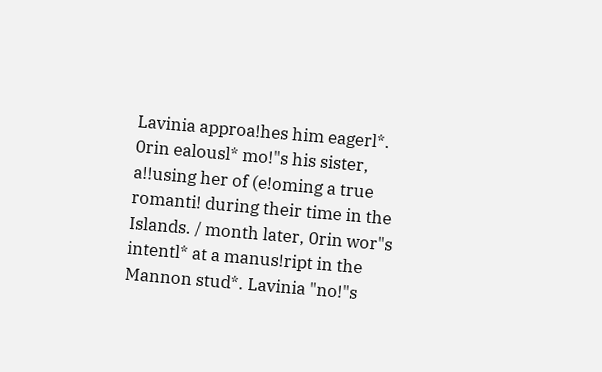Lavinia approa!hes him eagerl*. 0rin ealousl* mo!"s his sister, a!!using her of (e!oming a true romanti! during their time in the Islands. / month later, 0rin wor"s intentl* at a manus!ript in the Mannon stud*. Lavinia "no!"s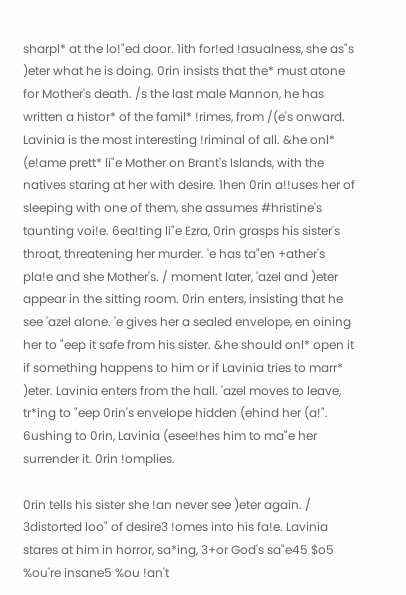sharpl* at the lo!"ed door. 1ith for!ed !asualness, she as"s )eter what he is doing. 0rin insists that the* must atone for Mother's death. /s the last male Mannon, he has written a histor* of the famil* !rimes, from /(e's onward. Lavinia is the most interesting !riminal of all. &he onl* (e!ame prett* li"e Mother on Brant's Islands, with the natives staring at her with desire. 1hen 0rin a!!uses her of sleeping with one of them, she assumes #hristine's taunting voi!e. 6ea!ting li"e Ezra, 0rin grasps his sister's throat, threatening her murder. 'e has ta"en +ather's pla!e and she Mother's. / moment later, 'azel and )eter appear in the sitting room. 0rin enters, insisting that he see 'azel alone. 'e gives her a sealed envelope, en oining her to "eep it safe from his sister. &he should onl* open it if something happens to him or if Lavinia tries to marr* )eter. Lavinia enters from the hall. 'azel moves to leave, tr*ing to "eep 0rin's envelope hidden (ehind her (a!". 6ushing to 0rin, Lavinia (esee!hes him to ma"e her surrender it. 0rin !omplies.

0rin tells his sister she !an never see )eter again. / 3distorted loo" of desire3 !omes into his fa!e. Lavinia stares at him in horror, sa*ing, 3+or God's sa"e45 $o5 %ou're insane5 %ou !an't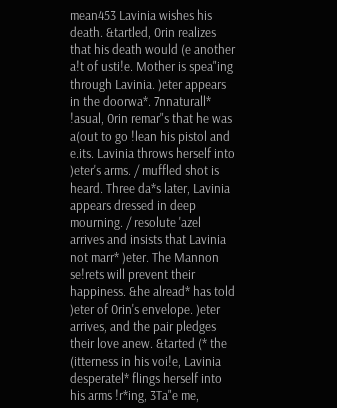mean453 Lavinia wishes his death. &tartled, 0rin realizes that his death would (e another a!t of usti!e. Mother is spea"ing through Lavinia. )eter appears in the doorwa*. 7nnaturall* !asual, 0rin remar"s that he was a(out to go !lean his pistol and e.its. Lavinia throws herself into )eter's arms. / muffled shot is heard. Three da*s later, Lavinia appears dressed in deep mourning. / resolute 'azel arrives and insists that Lavinia not marr* )eter. The Mannon se!rets will prevent their happiness. &he alread* has told )eter of 0rin's envelope. )eter arrives, and the pair pledges their love anew. &tarted (* the (itterness in his voi!e, Lavinia desperatel* flings herself into his arms !r*ing, 3Ta"e me,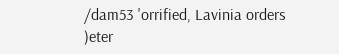/dam53 'orrified, Lavinia orders )eter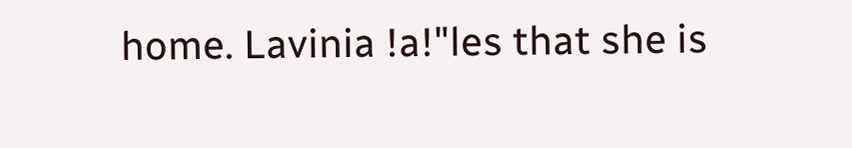home. Lavinia !a!"les that she is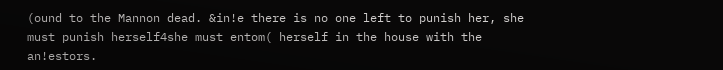(ound to the Mannon dead. &in!e there is no one left to punish her, she must punish herself4she must entom( herself in the house with the an!estors.